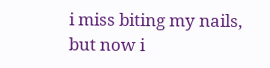i miss biting my nails,
but now i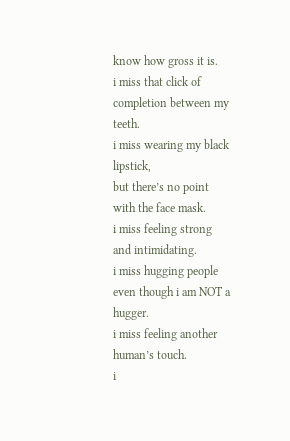know how gross it is.
i miss that click of completion between my teeth.
i miss wearing my black lipstick,
but there’s no point with the face mask.
i miss feeling strong and intimidating.
i miss hugging people
even though i am NOT a hugger.
i miss feeling another human’s touch.
i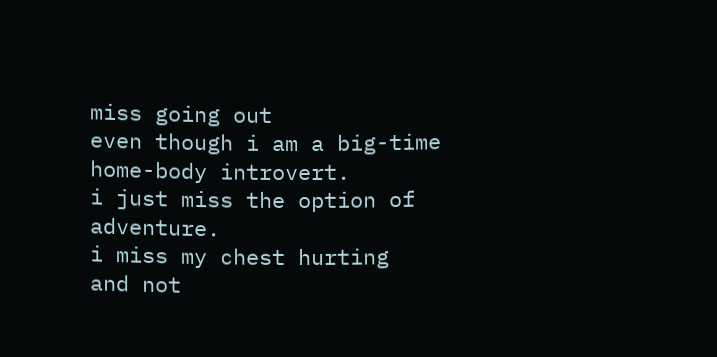miss going out
even though i am a big-time home-body introvert.
i just miss the option of adventure.
i miss my chest hurting
and not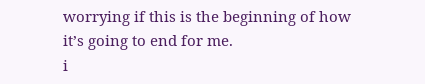worrying if this is the beginning of how it’s going to end for me.
i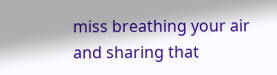miss breathing your air
and sharing that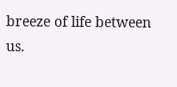breeze of life between us.